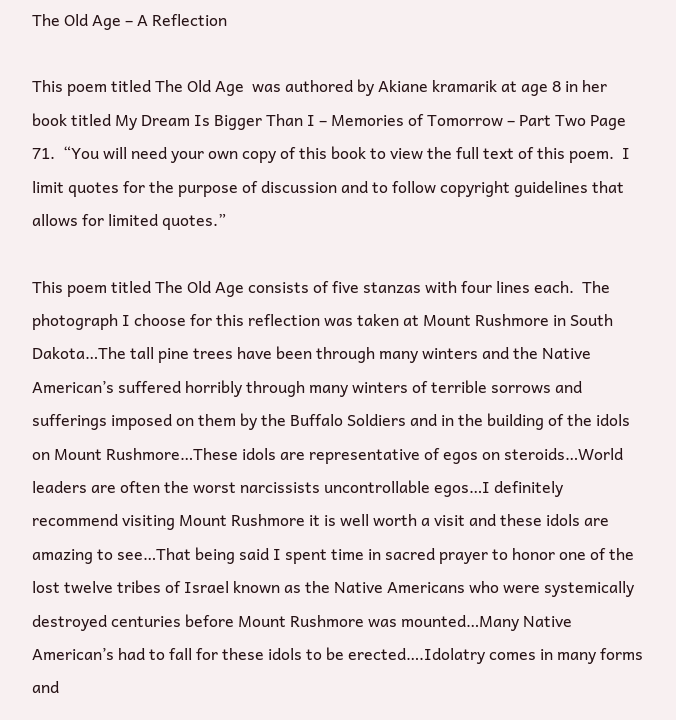The Old Age – A Reflection

This poem titled The Old Age  was authored by Akiane kramarik at age 8 in her book titled My Dream Is Bigger Than I – Memories of Tomorrow – Part Two Page 71.  “You will need your own copy of this book to view the full text of this poem.  I limit quotes for the purpose of discussion and to follow copyright guidelines that allows for limited quotes.”

This poem titled The Old Age consists of five stanzas with four lines each.  The photograph I choose for this reflection was taken at Mount Rushmore in South Dakota…The tall pine trees have been through many winters and the Native American’s suffered horribly through many winters of terrible sorrows and sufferings imposed on them by the Buffalo Soldiers and in the building of the idols on Mount Rushmore…These idols are representative of egos on steroids…World leaders are often the worst narcissists uncontrollable egos…I definitely recommend visiting Mount Rushmore it is well worth a visit and these idols are amazing to see…That being said I spent time in sacred prayer to honor one of the lost twelve tribes of Israel known as the Native Americans who were systemically destroyed centuries before Mount Rushmore was mounted…Many Native American’s had to fall for these idols to be erected….Idolatry comes in many forms and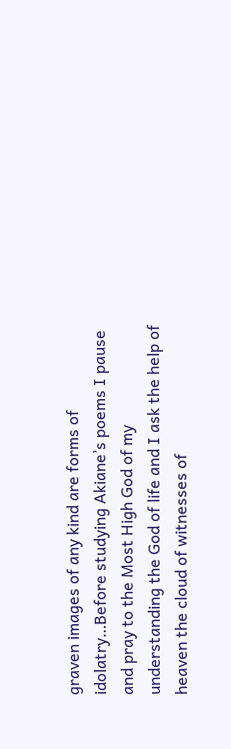graven images of any kind are forms of idolatry…Before studying Akiane’s poems I pause and pray to the Most High God of my understanding the God of life and I ask the help of heaven the cloud of witnesses of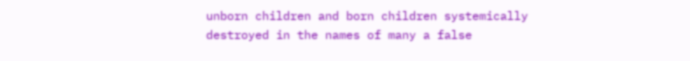unborn children and born children systemically destroyed in the names of many a false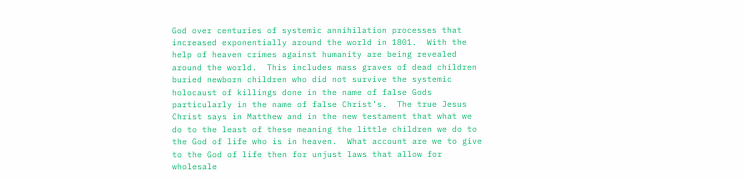God over centuries of systemic annihilation processes that increased exponentially around the world in 1801.  With the help of heaven crimes against humanity are being revealed around the world.  This includes mass graves of dead children buried newborn children who did not survive the systemic holocaust of killings done in the name of false Gods particularly in the name of false Christ’s.  The true Jesus Christ says in Matthew and in the new testament that what we do to the least of these meaning the little children we do to the God of life who is in heaven.  What account are we to give to the God of life then for unjust laws that allow for wholesale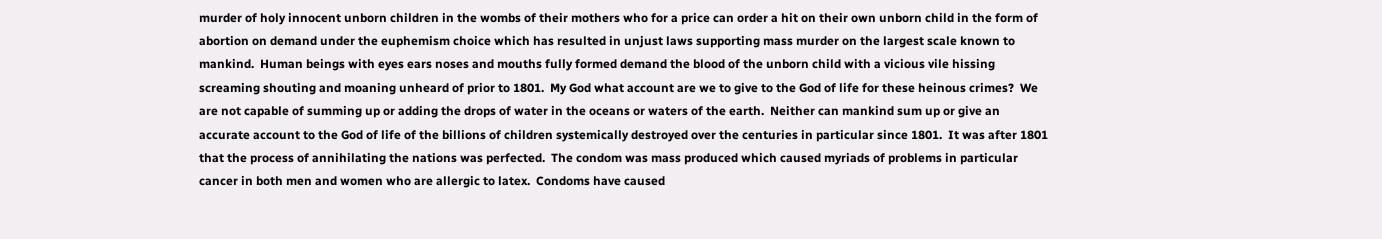murder of holy innocent unborn children in the wombs of their mothers who for a price can order a hit on their own unborn child in the form of abortion on demand under the euphemism choice which has resulted in unjust laws supporting mass murder on the largest scale known to mankind.  Human beings with eyes ears noses and mouths fully formed demand the blood of the unborn child with a vicious vile hissing screaming shouting and moaning unheard of prior to 1801.  My God what account are we to give to the God of life for these heinous crimes?  We are not capable of summing up or adding the drops of water in the oceans or waters of the earth.  Neither can mankind sum up or give an accurate account to the God of life of the billions of children systemically destroyed over the centuries in particular since 1801.  It was after 1801 that the process of annihilating the nations was perfected.  The condom was mass produced which caused myriads of problems in particular cancer in both men and women who are allergic to latex.  Condoms have caused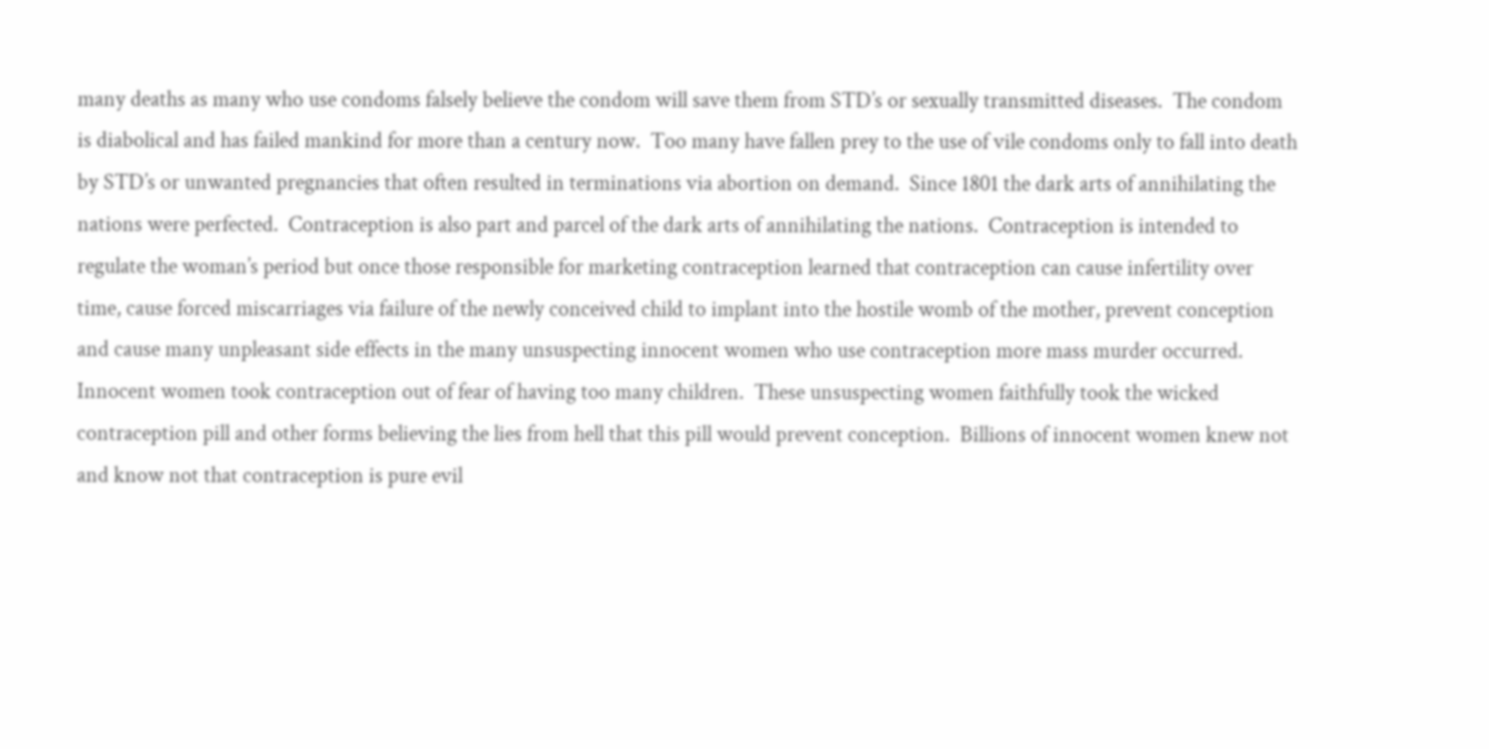many deaths as many who use condoms falsely believe the condom will save them from STD’s or sexually transmitted diseases.  The condom is diabolical and has failed mankind for more than a century now.  Too many have fallen prey to the use of vile condoms only to fall into death by STD’s or unwanted pregnancies that often resulted in terminations via abortion on demand.  Since 1801 the dark arts of annihilating the nations were perfected.  Contraception is also part and parcel of the dark arts of annihilating the nations.  Contraception is intended to regulate the woman’s period but once those responsible for marketing contraception learned that contraception can cause infertility over time, cause forced miscarriages via failure of the newly conceived child to implant into the hostile womb of the mother, prevent conception and cause many unpleasant side effects in the many unsuspecting innocent women who use contraception more mass murder occurred.  Innocent women took contraception out of fear of having too many children.  These unsuspecting women faithfully took the wicked contraception pill and other forms believing the lies from hell that this pill would prevent conception.  Billions of innocent women knew not and know not that contraception is pure evil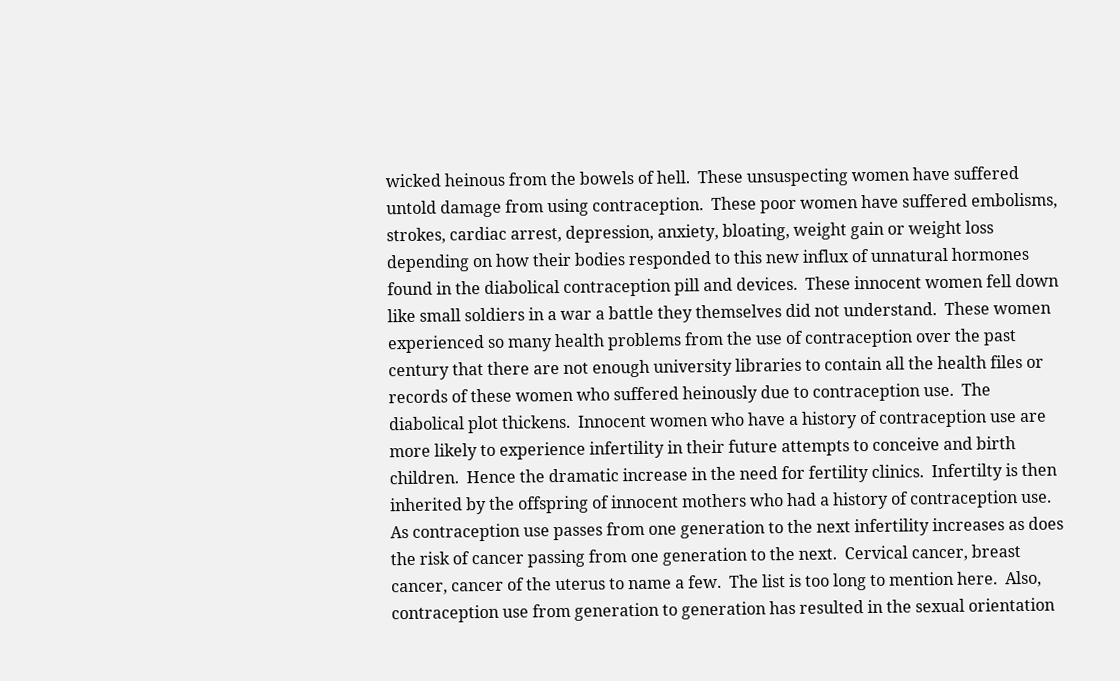wicked heinous from the bowels of hell.  These unsuspecting women have suffered untold damage from using contraception.  These poor women have suffered embolisms, strokes, cardiac arrest, depression, anxiety, bloating, weight gain or weight loss depending on how their bodies responded to this new influx of unnatural hormones found in the diabolical contraception pill and devices.  These innocent women fell down like small soldiers in a war a battle they themselves did not understand.  These women experienced so many health problems from the use of contraception over the past century that there are not enough university libraries to contain all the health files or records of these women who suffered heinously due to contraception use.  The diabolical plot thickens.  Innocent women who have a history of contraception use are more likely to experience infertility in their future attempts to conceive and birth children.  Hence the dramatic increase in the need for fertility clinics.  Infertilty is then inherited by the offspring of innocent mothers who had a history of contraception use.  As contraception use passes from one generation to the next infertility increases as does the risk of cancer passing from one generation to the next.  Cervical cancer, breast cancer, cancer of the uterus to name a few.  The list is too long to mention here.  Also, contraception use from generation to generation has resulted in the sexual orientation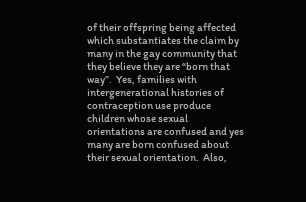of their offspring being affected which substantiates the claim by many in the gay community that they believe they are “born that way”.  Yes, families with intergenerational histories of contraception use produce children whose sexual orientations are confused and yes many are born confused about their sexual orientation.  Also,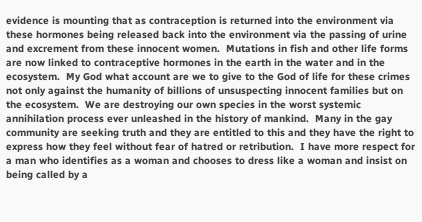evidence is mounting that as contraception is returned into the environment via these hormones being released back into the environment via the passing of urine and excrement from these innocent women.  Mutations in fish and other life forms are now linked to contraceptive hormones in the earth in the water and in the ecosystem.  My God what account are we to give to the God of life for these crimes not only against the humanity of billions of unsuspecting innocent families but on the ecosystem.  We are destroying our own species in the worst systemic annihilation process ever unleashed in the history of mankind.  Many in the gay community are seeking truth and they are entitled to this and they have the right to express how they feel without fear of hatred or retribution.  I have more respect for a man who identifies as a woman and chooses to dress like a woman and insist on being called by a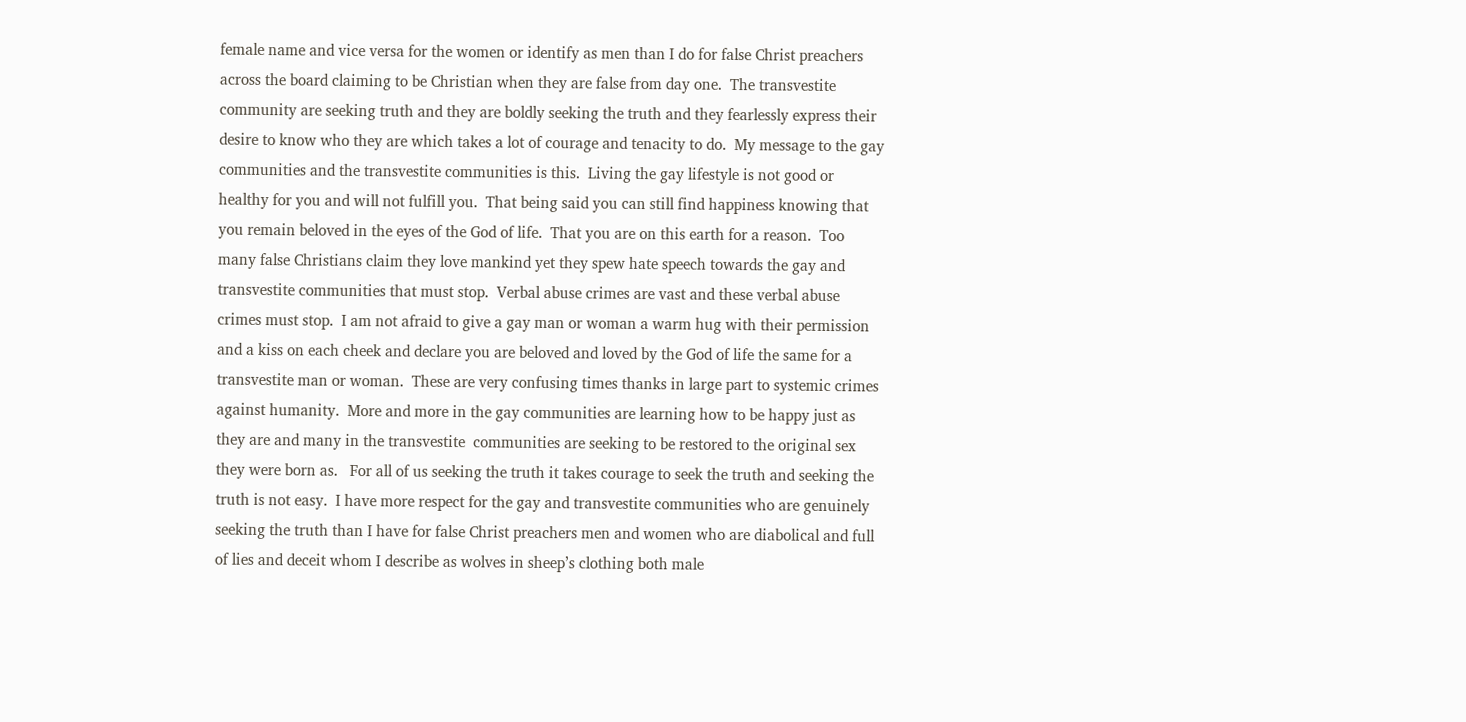female name and vice versa for the women or identify as men than I do for false Christ preachers across the board claiming to be Christian when they are false from day one.  The transvestite community are seeking truth and they are boldly seeking the truth and they fearlessly express their desire to know who they are which takes a lot of courage and tenacity to do.  My message to the gay communities and the transvestite communities is this.  Living the gay lifestyle is not good or healthy for you and will not fulfill you.  That being said you can still find happiness knowing that you remain beloved in the eyes of the God of life.  That you are on this earth for a reason.  Too many false Christians claim they love mankind yet they spew hate speech towards the gay and transvestite communities that must stop.  Verbal abuse crimes are vast and these verbal abuse crimes must stop.  I am not afraid to give a gay man or woman a warm hug with their permission and a kiss on each cheek and declare you are beloved and loved by the God of life the same for a transvestite man or woman.  These are very confusing times thanks in large part to systemic crimes against humanity.  More and more in the gay communities are learning how to be happy just as they are and many in the transvestite  communities are seeking to be restored to the original sex they were born as.   For all of us seeking the truth it takes courage to seek the truth and seeking the truth is not easy.  I have more respect for the gay and transvestite communities who are genuinely seeking the truth than I have for false Christ preachers men and women who are diabolical and full of lies and deceit whom I describe as wolves in sheep’s clothing both male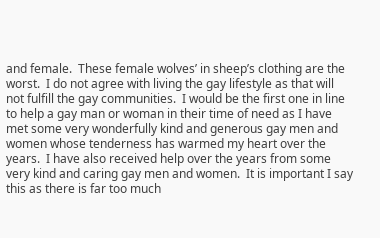and female.  These female wolves’ in sheep’s clothing are the worst.  I do not agree with living the gay lifestyle as that will not fulfill the gay communities.  I would be the first one in line to help a gay man or woman in their time of need as I have met some very wonderfully kind and generous gay men and women whose tenderness has warmed my heart over the years.  I have also received help over the years from some very kind and caring gay men and women.  It is important I say this as there is far too much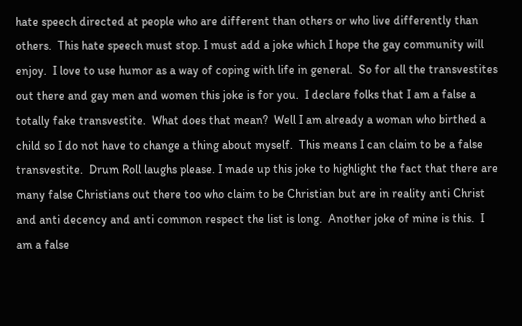hate speech directed at people who are different than others or who live differently than others.  This hate speech must stop. I must add a joke which I hope the gay community will enjoy.  I love to use humor as a way of coping with life in general.  So for all the transvestites out there and gay men and women this joke is for you.  I declare folks that I am a false a totally fake transvestite.  What does that mean?  Well I am already a woman who birthed a child so I do not have to change a thing about myself.  This means I can claim to be a false transvestite.  Drum Roll laughs please. I made up this joke to highlight the fact that there are many false Christians out there too who claim to be Christian but are in reality anti Christ and anti decency and anti common respect the list is long.  Another joke of mine is this.  I am a false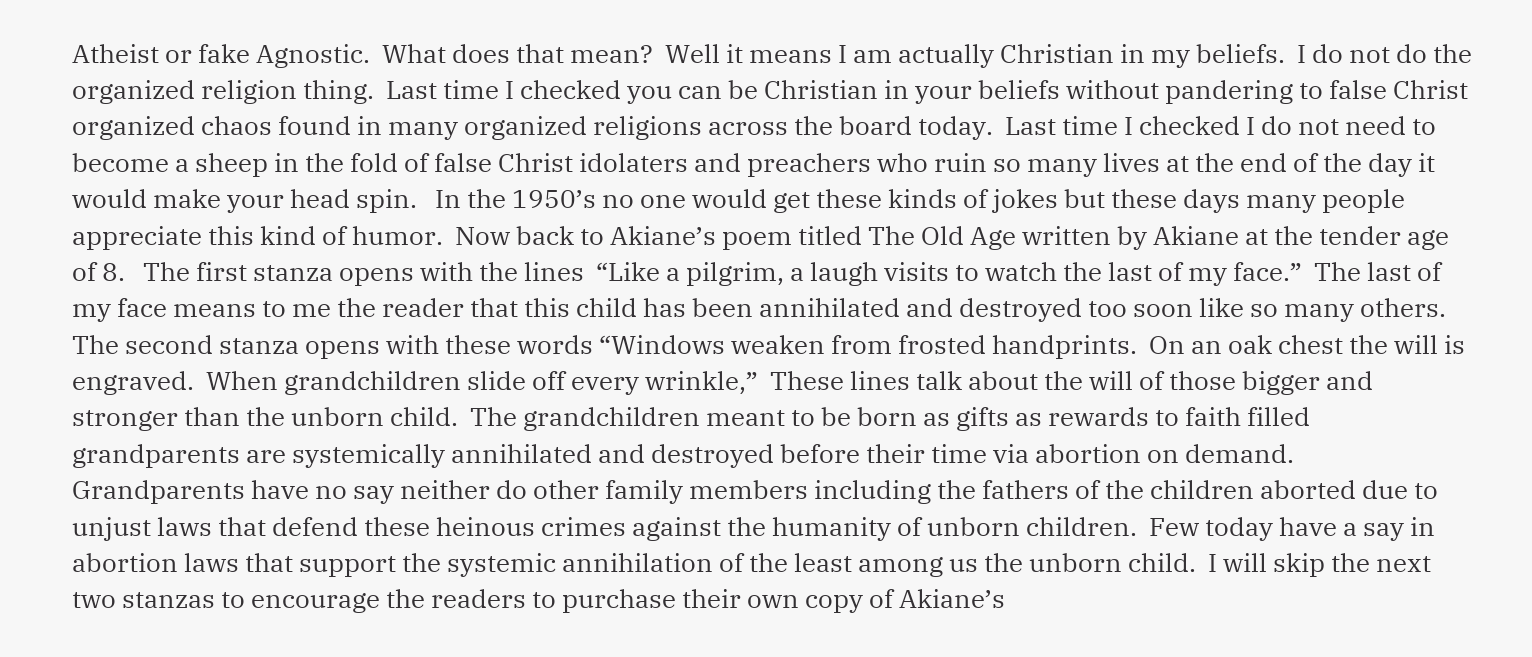Atheist or fake Agnostic.  What does that mean?  Well it means I am actually Christian in my beliefs.  I do not do the organized religion thing.  Last time I checked you can be Christian in your beliefs without pandering to false Christ organized chaos found in many organized religions across the board today.  Last time I checked I do not need to become a sheep in the fold of false Christ idolaters and preachers who ruin so many lives at the end of the day it would make your head spin.   In the 1950’s no one would get these kinds of jokes but these days many people appreciate this kind of humor.  Now back to Akiane’s poem titled The Old Age written by Akiane at the tender age of 8.   The first stanza opens with the lines  “Like a pilgrim, a laugh visits to watch the last of my face.”  The last of my face means to me the reader that this child has been annihilated and destroyed too soon like so many others.  The second stanza opens with these words “Windows weaken from frosted handprints.  On an oak chest the will is engraved.  When grandchildren slide off every wrinkle,”  These lines talk about the will of those bigger and stronger than the unborn child.  The grandchildren meant to be born as gifts as rewards to faith filled grandparents are systemically annihilated and destroyed before their time via abortion on demand.  Grandparents have no say neither do other family members including the fathers of the children aborted due to unjust laws that defend these heinous crimes against the humanity of unborn children.  Few today have a say in abortion laws that support the systemic annihilation of the least among us the unborn child.  I will skip the next two stanzas to encourage the readers to purchase their own copy of Akiane’s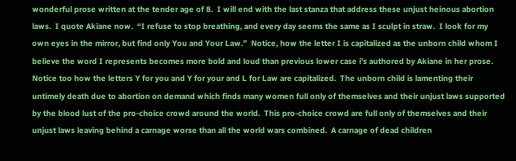wonderful prose written at the tender age of 8.  I will end with the last stanza that address these unjust heinous abortion laws.  I quote Akiane now.  “I refuse to stop breathing, and every day seems the same as I sculpt in straw.  I look for my own eyes in the mirror, but find only You and Your Law.”  Notice, how the letter I is capitalized as the unborn child whom I believe the word I represents becomes more bold and loud than previous lower case i’s authored by Akiane in her prose.  Notice too how the letters Y for you and Y for your and L for Law are capitalized.  The unborn child is lamenting their untimely death due to abortion on demand which finds many women full only of themselves and their unjust laws supported by the blood lust of the pro-choice crowd around the world.  This pro-choice crowd are full only of themselves and their unjust laws leaving behind a carnage worse than all the world wars combined.  A carnage of dead children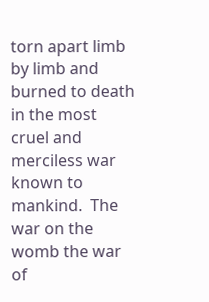torn apart limb by limb and burned to death in the most cruel and merciless war known to mankind.  The war on the womb the war of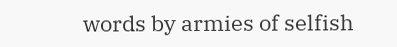words by armies of selfish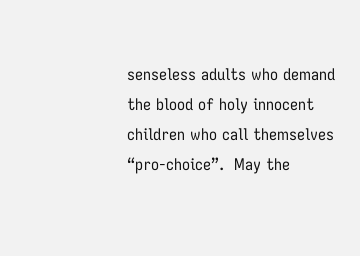senseless adults who demand the blood of holy innocent children who call themselves “pro-choice”.  May the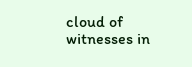cloud of witnesses in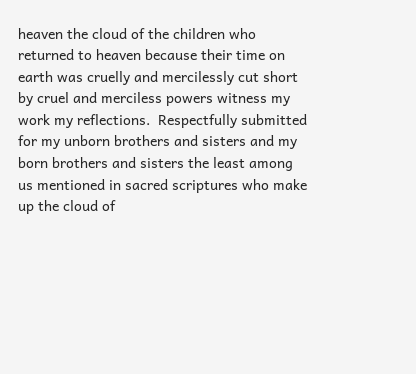heaven the cloud of the children who returned to heaven because their time on earth was cruelly and mercilessly cut short by cruel and merciless powers witness my work my reflections.  Respectfully submitted for my unborn brothers and sisters and my born brothers and sisters the least among us mentioned in sacred scriptures who make up the cloud of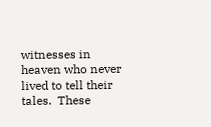witnesses in heaven who never lived to tell their tales.  These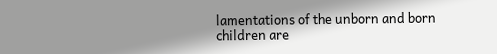lamentations of the unborn and born children are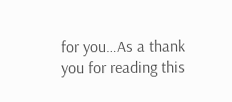for you…As a thank you for reading this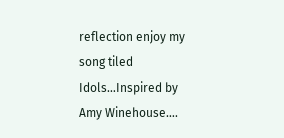reflection enjoy my song tiled Idols…Inspired by Amy Winehouse….